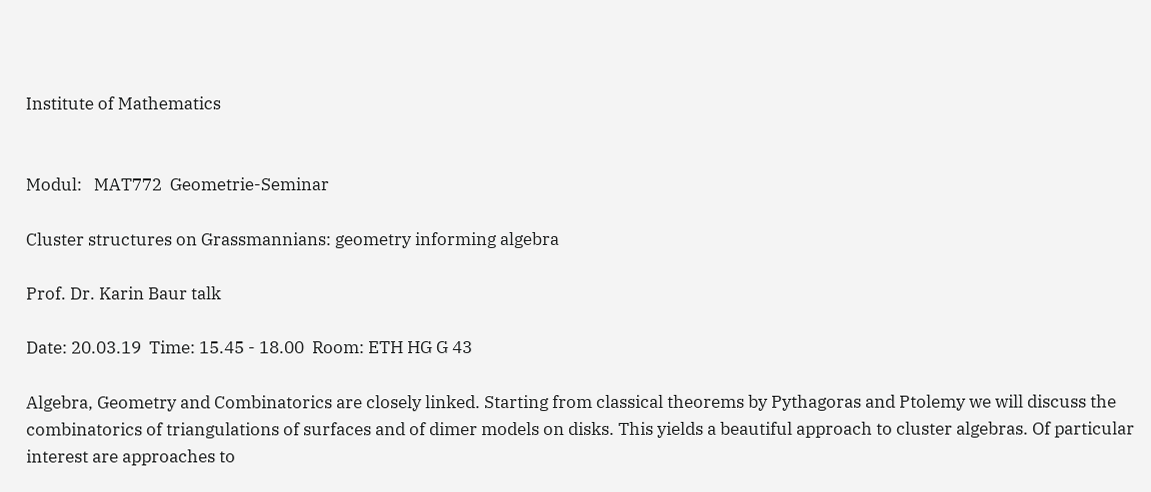Institute of Mathematics


Modul:   MAT772  Geometrie-Seminar

Cluster structures on Grassmannians: geometry informing algebra

Prof. Dr. Karin Baur talk

Date: 20.03.19  Time: 15.45 - 18.00  Room: ETH HG G 43

Algebra, Geometry and Combinatorics are closely linked. Starting from classical theorems by Pythagoras and Ptolemy we will discuss the combinatorics of triangulations of surfaces and of dimer models on disks. This yields a beautiful approach to cluster algebras. Of particular interest are approaches to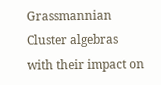Grassmannian Cluster algebras with their impact on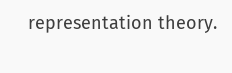representation theory.